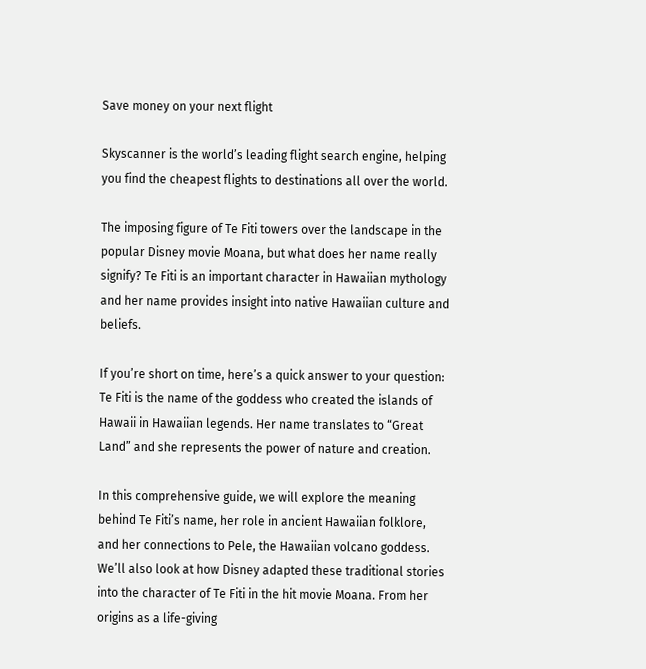Save money on your next flight

Skyscanner is the world’s leading flight search engine, helping you find the cheapest flights to destinations all over the world.

The imposing figure of Te Fiti towers over the landscape in the popular Disney movie Moana, but what does her name really signify? Te Fiti is an important character in Hawaiian mythology and her name provides insight into native Hawaiian culture and beliefs.

If you’re short on time, here’s a quick answer to your question: Te Fiti is the name of the goddess who created the islands of Hawaii in Hawaiian legends. Her name translates to “Great Land” and she represents the power of nature and creation.

In this comprehensive guide, we will explore the meaning behind Te Fiti’s name, her role in ancient Hawaiian folklore, and her connections to Pele, the Hawaiian volcano goddess. We’ll also look at how Disney adapted these traditional stories into the character of Te Fiti in the hit movie Moana. From her origins as a life-giving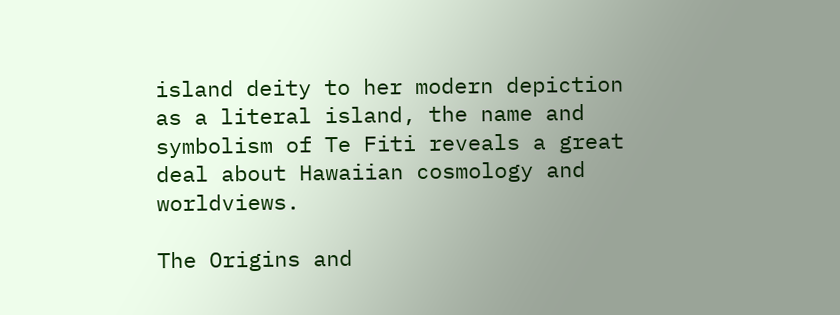island deity to her modern depiction as a literal island, the name and symbolism of Te Fiti reveals a great deal about Hawaiian cosmology and worldviews.

The Origins and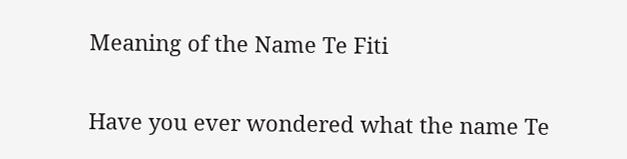Meaning of the Name Te Fiti

Have you ever wondered what the name Te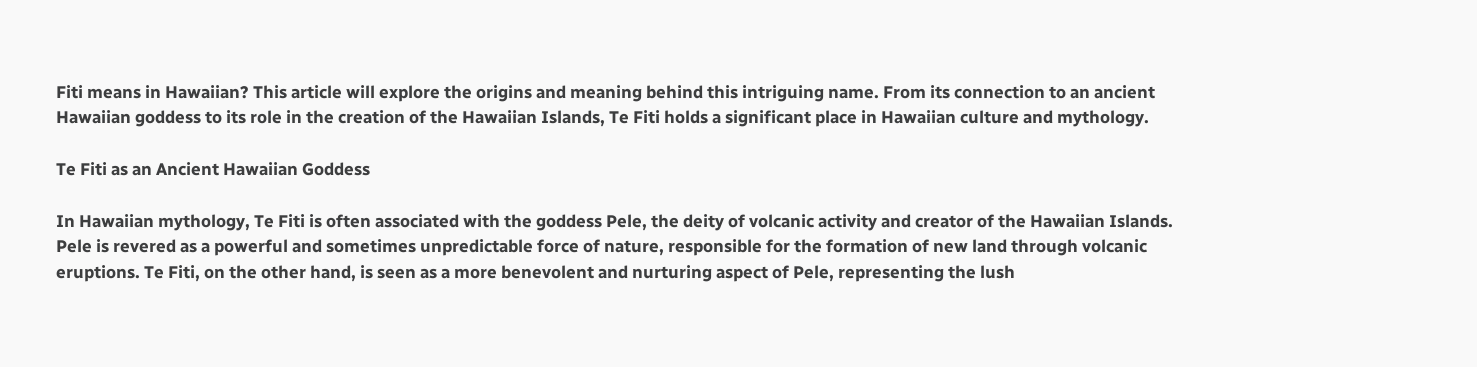Fiti means in Hawaiian? This article will explore the origins and meaning behind this intriguing name. From its connection to an ancient Hawaiian goddess to its role in the creation of the Hawaiian Islands, Te Fiti holds a significant place in Hawaiian culture and mythology.

Te Fiti as an Ancient Hawaiian Goddess

In Hawaiian mythology, Te Fiti is often associated with the goddess Pele, the deity of volcanic activity and creator of the Hawaiian Islands. Pele is revered as a powerful and sometimes unpredictable force of nature, responsible for the formation of new land through volcanic eruptions. Te Fiti, on the other hand, is seen as a more benevolent and nurturing aspect of Pele, representing the lush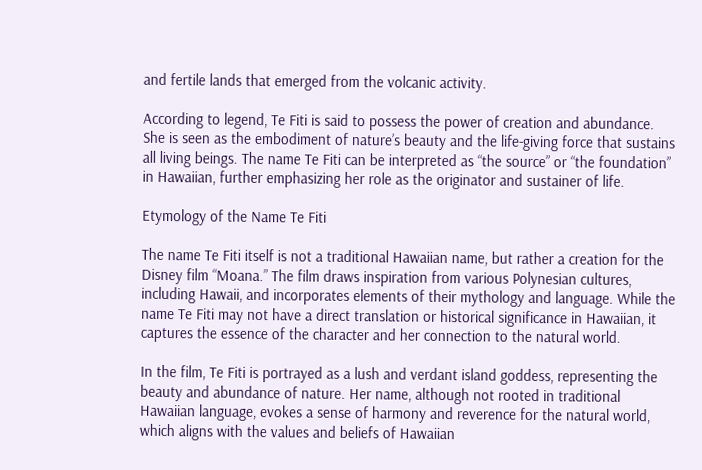and fertile lands that emerged from the volcanic activity.

According to legend, Te Fiti is said to possess the power of creation and abundance. She is seen as the embodiment of nature’s beauty and the life-giving force that sustains all living beings. The name Te Fiti can be interpreted as “the source” or “the foundation” in Hawaiian, further emphasizing her role as the originator and sustainer of life.

Etymology of the Name Te Fiti

The name Te Fiti itself is not a traditional Hawaiian name, but rather a creation for the Disney film “Moana.” The film draws inspiration from various Polynesian cultures, including Hawaii, and incorporates elements of their mythology and language. While the name Te Fiti may not have a direct translation or historical significance in Hawaiian, it captures the essence of the character and her connection to the natural world.

In the film, Te Fiti is portrayed as a lush and verdant island goddess, representing the beauty and abundance of nature. Her name, although not rooted in traditional Hawaiian language, evokes a sense of harmony and reverence for the natural world, which aligns with the values and beliefs of Hawaiian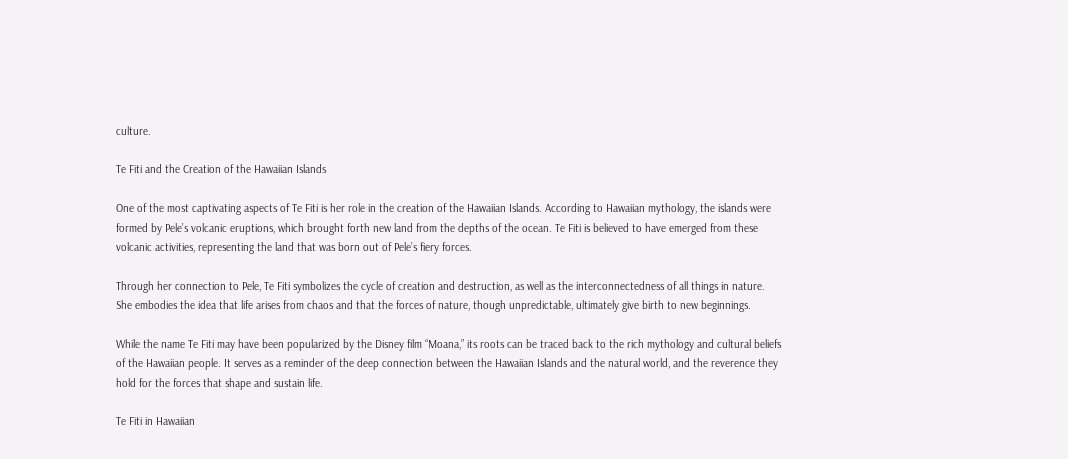culture.

Te Fiti and the Creation of the Hawaiian Islands

One of the most captivating aspects of Te Fiti is her role in the creation of the Hawaiian Islands. According to Hawaiian mythology, the islands were formed by Pele’s volcanic eruptions, which brought forth new land from the depths of the ocean. Te Fiti is believed to have emerged from these volcanic activities, representing the land that was born out of Pele’s fiery forces.

Through her connection to Pele, Te Fiti symbolizes the cycle of creation and destruction, as well as the interconnectedness of all things in nature. She embodies the idea that life arises from chaos and that the forces of nature, though unpredictable, ultimately give birth to new beginnings.

While the name Te Fiti may have been popularized by the Disney film “Moana,” its roots can be traced back to the rich mythology and cultural beliefs of the Hawaiian people. It serves as a reminder of the deep connection between the Hawaiian Islands and the natural world, and the reverence they hold for the forces that shape and sustain life.

Te Fiti in Hawaiian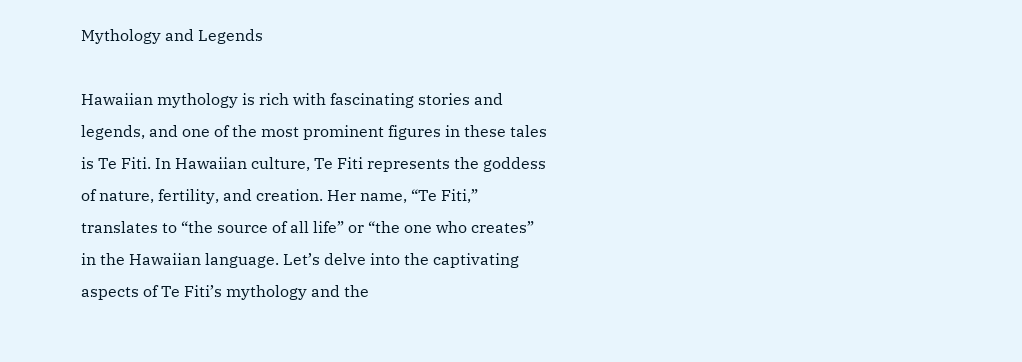Mythology and Legends

Hawaiian mythology is rich with fascinating stories and legends, and one of the most prominent figures in these tales is Te Fiti. In Hawaiian culture, Te Fiti represents the goddess of nature, fertility, and creation. Her name, “Te Fiti,” translates to “the source of all life” or “the one who creates” in the Hawaiian language. Let’s delve into the captivating aspects of Te Fiti’s mythology and the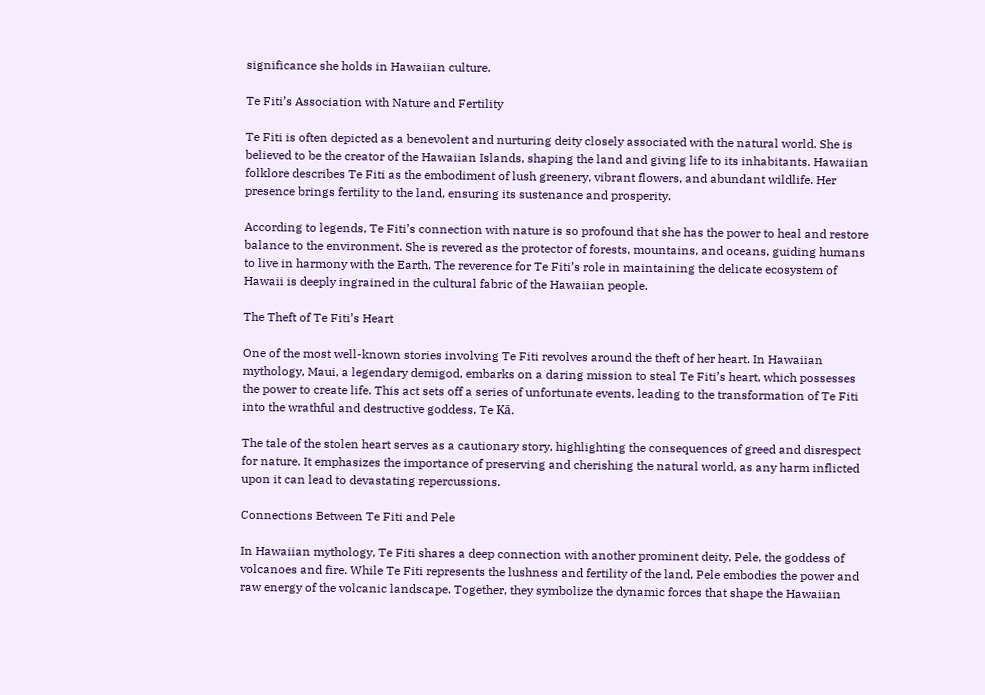significance she holds in Hawaiian culture.

Te Fiti’s Association with Nature and Fertility

Te Fiti is often depicted as a benevolent and nurturing deity closely associated with the natural world. She is believed to be the creator of the Hawaiian Islands, shaping the land and giving life to its inhabitants. Hawaiian folklore describes Te Fiti as the embodiment of lush greenery, vibrant flowers, and abundant wildlife. Her presence brings fertility to the land, ensuring its sustenance and prosperity.

According to legends, Te Fiti’s connection with nature is so profound that she has the power to heal and restore balance to the environment. She is revered as the protector of forests, mountains, and oceans, guiding humans to live in harmony with the Earth. The reverence for Te Fiti’s role in maintaining the delicate ecosystem of Hawaii is deeply ingrained in the cultural fabric of the Hawaiian people.

The Theft of Te Fiti’s Heart

One of the most well-known stories involving Te Fiti revolves around the theft of her heart. In Hawaiian mythology, Maui, a legendary demigod, embarks on a daring mission to steal Te Fiti’s heart, which possesses the power to create life. This act sets off a series of unfortunate events, leading to the transformation of Te Fiti into the wrathful and destructive goddess, Te Kā.

The tale of the stolen heart serves as a cautionary story, highlighting the consequences of greed and disrespect for nature. It emphasizes the importance of preserving and cherishing the natural world, as any harm inflicted upon it can lead to devastating repercussions.

Connections Between Te Fiti and Pele

In Hawaiian mythology, Te Fiti shares a deep connection with another prominent deity, Pele, the goddess of volcanoes and fire. While Te Fiti represents the lushness and fertility of the land, Pele embodies the power and raw energy of the volcanic landscape. Together, they symbolize the dynamic forces that shape the Hawaiian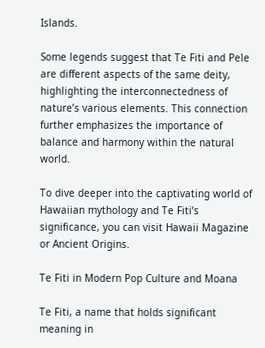Islands.

Some legends suggest that Te Fiti and Pele are different aspects of the same deity, highlighting the interconnectedness of nature’s various elements. This connection further emphasizes the importance of balance and harmony within the natural world.

To dive deeper into the captivating world of Hawaiian mythology and Te Fiti’s significance, you can visit Hawaii Magazine or Ancient Origins.

Te Fiti in Modern Pop Culture and Moana

Te Fiti, a name that holds significant meaning in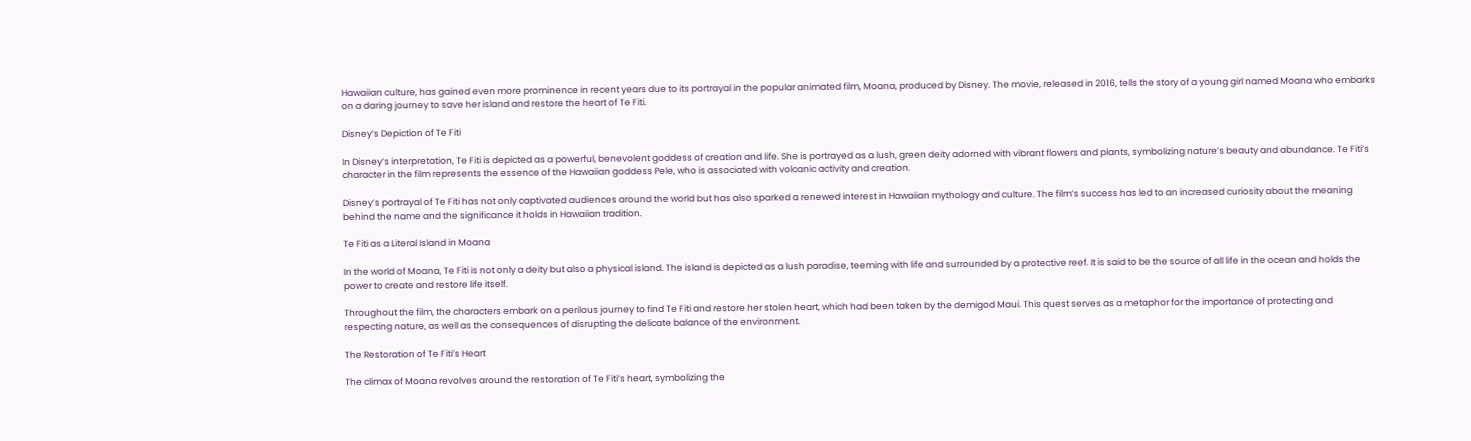Hawaiian culture, has gained even more prominence in recent years due to its portrayal in the popular animated film, Moana, produced by Disney. The movie, released in 2016, tells the story of a young girl named Moana who embarks on a daring journey to save her island and restore the heart of Te Fiti.

Disney’s Depiction of Te Fiti

In Disney’s interpretation, Te Fiti is depicted as a powerful, benevolent goddess of creation and life. She is portrayed as a lush, green deity adorned with vibrant flowers and plants, symbolizing nature’s beauty and abundance. Te Fiti’s character in the film represents the essence of the Hawaiian goddess Pele, who is associated with volcanic activity and creation.

Disney’s portrayal of Te Fiti has not only captivated audiences around the world but has also sparked a renewed interest in Hawaiian mythology and culture. The film’s success has led to an increased curiosity about the meaning behind the name and the significance it holds in Hawaiian tradition.

Te Fiti as a Literal Island in Moana

In the world of Moana, Te Fiti is not only a deity but also a physical island. The island is depicted as a lush paradise, teeming with life and surrounded by a protective reef. It is said to be the source of all life in the ocean and holds the power to create and restore life itself.

Throughout the film, the characters embark on a perilous journey to find Te Fiti and restore her stolen heart, which had been taken by the demigod Maui. This quest serves as a metaphor for the importance of protecting and respecting nature, as well as the consequences of disrupting the delicate balance of the environment.

The Restoration of Te Fiti’s Heart

The climax of Moana revolves around the restoration of Te Fiti’s heart, symbolizing the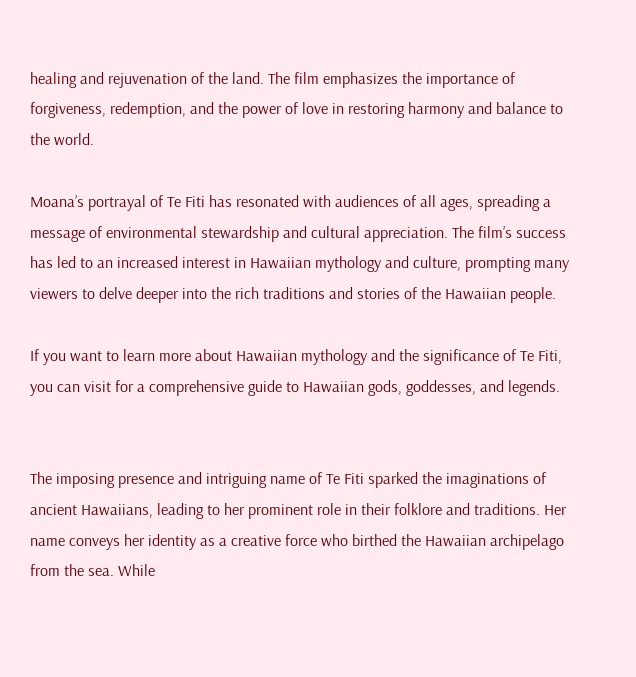healing and rejuvenation of the land. The film emphasizes the importance of forgiveness, redemption, and the power of love in restoring harmony and balance to the world.

Moana’s portrayal of Te Fiti has resonated with audiences of all ages, spreading a message of environmental stewardship and cultural appreciation. The film’s success has led to an increased interest in Hawaiian mythology and culture, prompting many viewers to delve deeper into the rich traditions and stories of the Hawaiian people.

If you want to learn more about Hawaiian mythology and the significance of Te Fiti, you can visit for a comprehensive guide to Hawaiian gods, goddesses, and legends.


The imposing presence and intriguing name of Te Fiti sparked the imaginations of ancient Hawaiians, leading to her prominent role in their folklore and traditions. Her name conveys her identity as a creative force who birthed the Hawaiian archipelago from the sea. While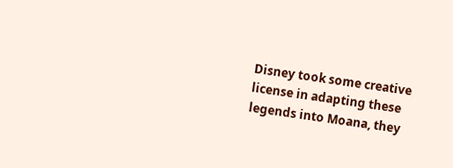Disney took some creative license in adapting these legends into Moana, they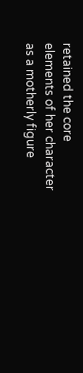retained the core elements of her character as a motherly figure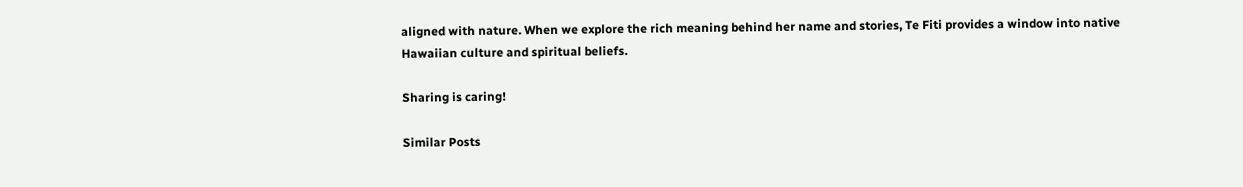aligned with nature. When we explore the rich meaning behind her name and stories, Te Fiti provides a window into native Hawaiian culture and spiritual beliefs.

Sharing is caring!

Similar Posts